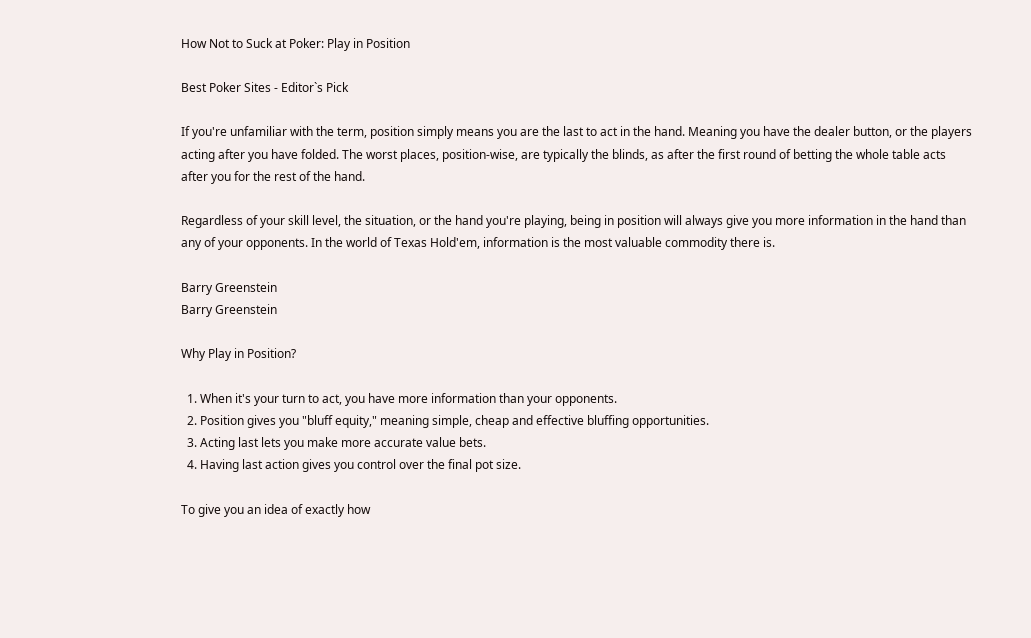How Not to Suck at Poker: Play in Position

Best Poker Sites - Editor`s Pick

If you're unfamiliar with the term, position simply means you are the last to act in the hand. Meaning you have the dealer button, or the players acting after you have folded. The worst places, position-wise, are typically the blinds, as after the first round of betting the whole table acts after you for the rest of the hand.

Regardless of your skill level, the situation, or the hand you're playing, being in position will always give you more information in the hand than any of your opponents. In the world of Texas Hold'em, information is the most valuable commodity there is.

Barry Greenstein
Barry Greenstein

Why Play in Position?

  1. When it's your turn to act, you have more information than your opponents.
  2. Position gives you "bluff equity," meaning simple, cheap and effective bluffing opportunities.
  3. Acting last lets you make more accurate value bets.
  4. Having last action gives you control over the final pot size.

To give you an idea of exactly how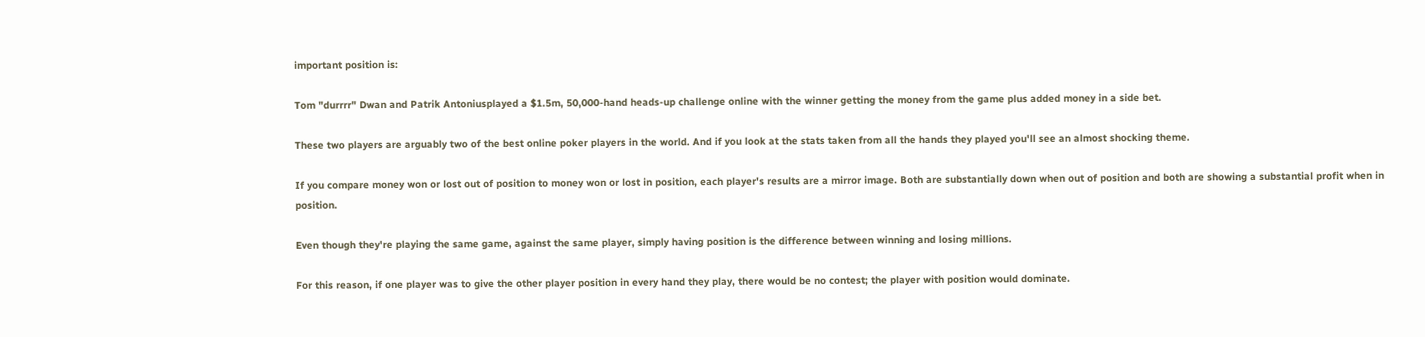important position is:

Tom "durrrr" Dwan and Patrik Antoniusplayed a $1.5m, 50,000-hand heads-up challenge online with the winner getting the money from the game plus added money in a side bet.

These two players are arguably two of the best online poker players in the world. And if you look at the stats taken from all the hands they played you'll see an almost shocking theme.

If you compare money won or lost out of position to money won or lost in position, each player's results are a mirror image. Both are substantially down when out of position and both are showing a substantial profit when in position.

Even though they're playing the same game, against the same player, simply having position is the difference between winning and losing millions.

For this reason, if one player was to give the other player position in every hand they play, there would be no contest; the player with position would dominate.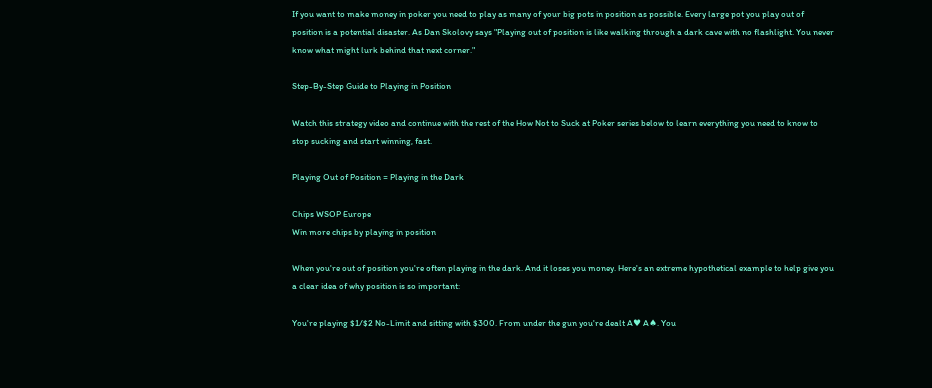If you want to make money in poker you need to play as many of your big pots in position as possible. Every large pot you play out of position is a potential disaster. As Dan Skolovy says "Playing out of position is like walking through a dark cave with no flashlight. You never know what might lurk behind that next corner."

Step-By-Step Guide to Playing in Position

Watch this strategy video and continue with the rest of the How Not to Suck at Poker series below to learn everything you need to know to stop sucking and start winning, fast.

Playing Out of Position = Playing in the Dark

Chips WSOP Europe
Win more chips by playing in position

When you're out of position you're often playing in the dark. And it loses you money. Here's an extreme hypothetical example to help give you a clear idea of why position is so important:

You're playing $1/$2 No-Limit and sitting with $300. From under the gun you're dealt A♥ A♠. You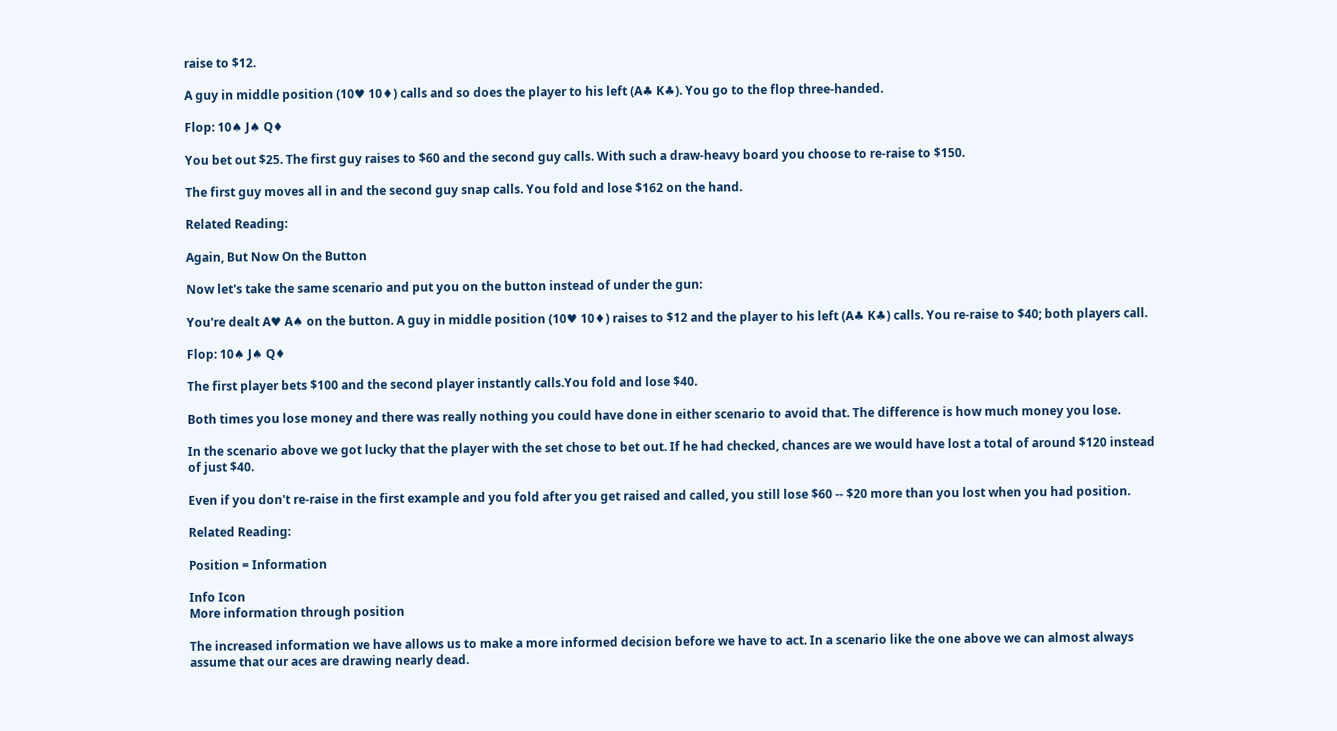raise to $12.

A guy in middle position (10♥ 10♦) calls and so does the player to his left (A♣ K♣). You go to the flop three-handed.

Flop: 10♠ J♠ Q♦

You bet out $25. The first guy raises to $60 and the second guy calls. With such a draw-heavy board you choose to re-raise to $150.

The first guy moves all in and the second guy snap calls. You fold and lose $162 on the hand.

Related Reading:

Again, But Now On the Button

Now let's take the same scenario and put you on the button instead of under the gun:

You're dealt A♥ A♠ on the button. A guy in middle position (10♥ 10♦) raises to $12 and the player to his left (A♣ K♣) calls. You re-raise to $40; both players call.

Flop: 10♠ J♠ Q♦

The first player bets $100 and the second player instantly calls.You fold and lose $40.

Both times you lose money and there was really nothing you could have done in either scenario to avoid that. The difference is how much money you lose.

In the scenario above we got lucky that the player with the set chose to bet out. If he had checked, chances are we would have lost a total of around $120 instead of just $40.

Even if you don't re-raise in the first example and you fold after you get raised and called, you still lose $60 -- $20 more than you lost when you had position.

Related Reading:

Position = Information

Info Icon
More information through position

The increased information we have allows us to make a more informed decision before we have to act. In a scenario like the one above we can almost always assume that our aces are drawing nearly dead.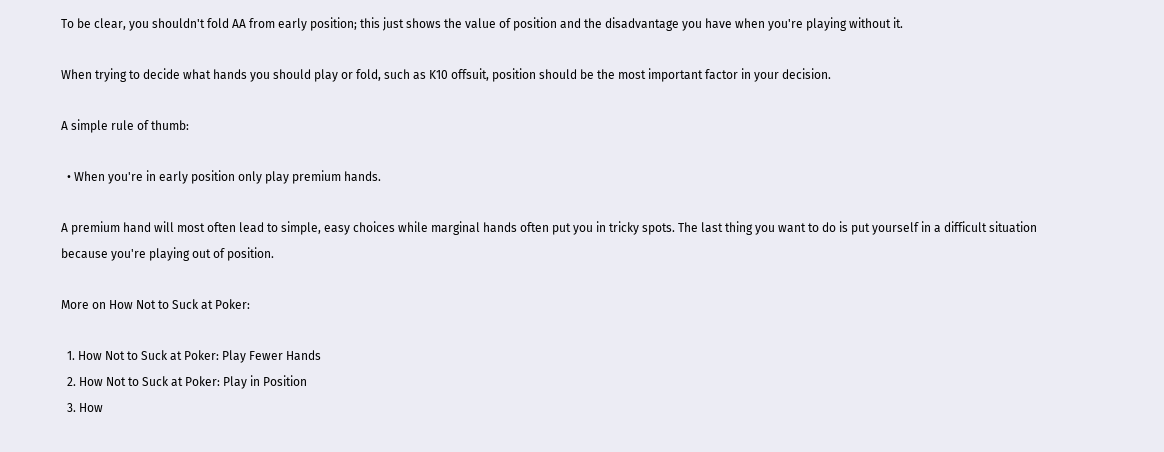To be clear, you shouldn't fold AA from early position; this just shows the value of position and the disadvantage you have when you're playing without it.

When trying to decide what hands you should play or fold, such as K10 offsuit, position should be the most important factor in your decision.

A simple rule of thumb:

  • When you're in early position only play premium hands.

A premium hand will most often lead to simple, easy choices while marginal hands often put you in tricky spots. The last thing you want to do is put yourself in a difficult situation because you're playing out of position.

More on How Not to Suck at Poker:

  1. How Not to Suck at Poker: Play Fewer Hands
  2. How Not to Suck at Poker: Play in Position
  3. How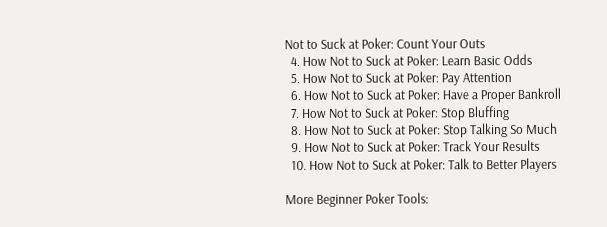Not to Suck at Poker: Count Your Outs
  4. How Not to Suck at Poker: Learn Basic Odds
  5. How Not to Suck at Poker: Pay Attention
  6. How Not to Suck at Poker: Have a Proper Bankroll
  7. How Not to Suck at Poker: Stop Bluffing
  8. How Not to Suck at Poker: Stop Talking So Much
  9. How Not to Suck at Poker: Track Your Results
  10. How Not to Suck at Poker: Talk to Better Players

More Beginner Poker Tools: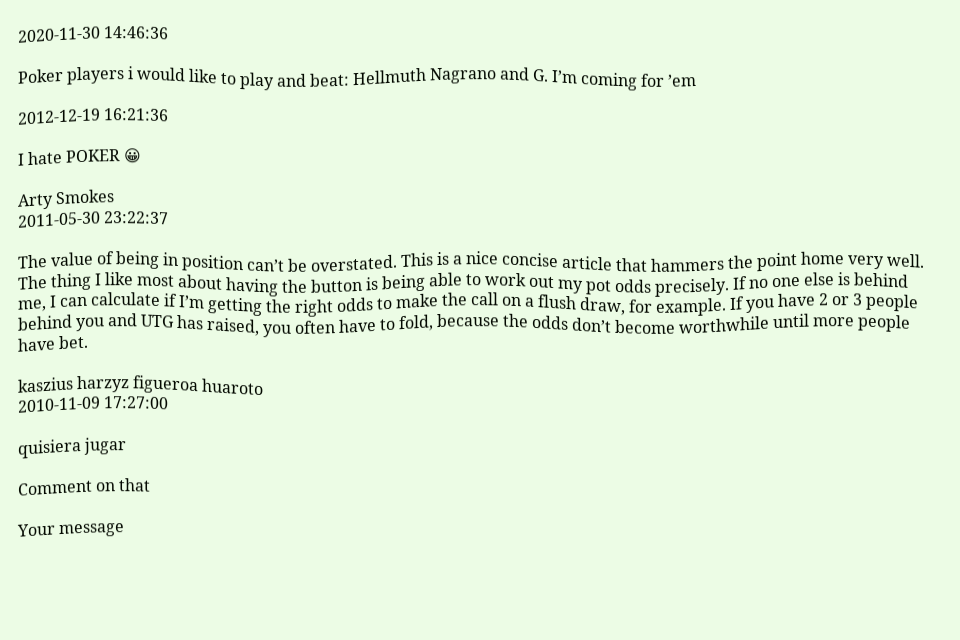2020-11-30 14:46:36

Poker players i would like to play and beat: Hellmuth Nagrano and G. I’m coming for ’em

2012-12-19 16:21:36

I hate POKER 😀

Arty Smokes
2011-05-30 23:22:37

The value of being in position can’t be overstated. This is a nice concise article that hammers the point home very well. The thing I like most about having the button is being able to work out my pot odds precisely. If no one else is behind me, I can calculate if I’m getting the right odds to make the call on a flush draw, for example. If you have 2 or 3 people behind you and UTG has raised, you often have to fold, because the odds don’t become worthwhile until more people have bet.

kaszius harzyz figueroa huaroto
2010-11-09 17:27:00

quisiera jugar

Comment on that

Your message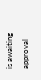is awaiting approval